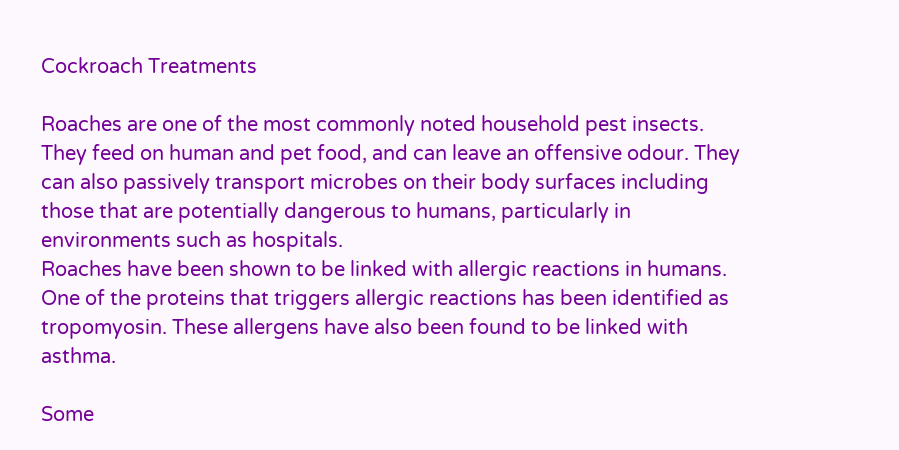Cockroach Treatments

Roaches are one of the most commonly noted household pest insects. They feed on human and pet food, and can leave an offensive odour. They can also passively transport microbes on their body surfaces including those that are potentially dangerous to humans, particularly in environments such as hospitals.
Roaches have been shown to be linked with allergic reactions in humans. One of the proteins that triggers allergic reactions has been identified as tropomyosin. These allergens have also been found to be linked with asthma.

Some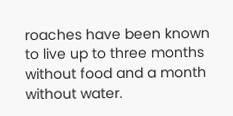roaches have been known to live up to three months without food and a month without water.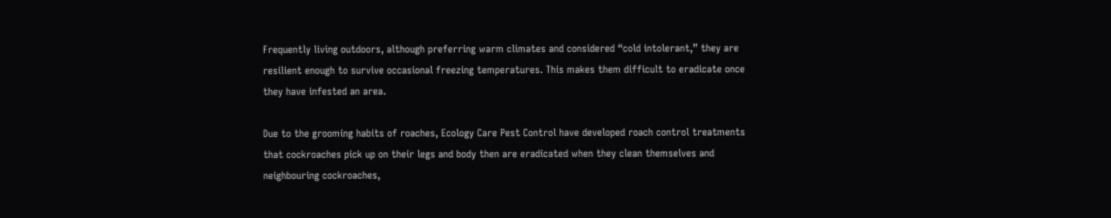Frequently living outdoors, although preferring warm climates and considered “cold intolerant,” they are resilient enough to survive occasional freezing temperatures. This makes them difficult to eradicate once they have infested an area.

Due to the grooming habits of roaches, Ecology Care Pest Control have developed roach control treatments that cockroaches pick up on their legs and body then are eradicated when they clean themselves and neighbouring cockroaches,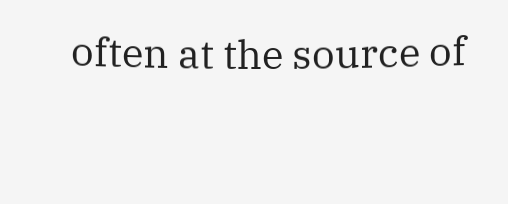often at the source of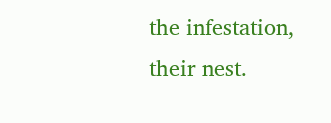the infestation, their nest.